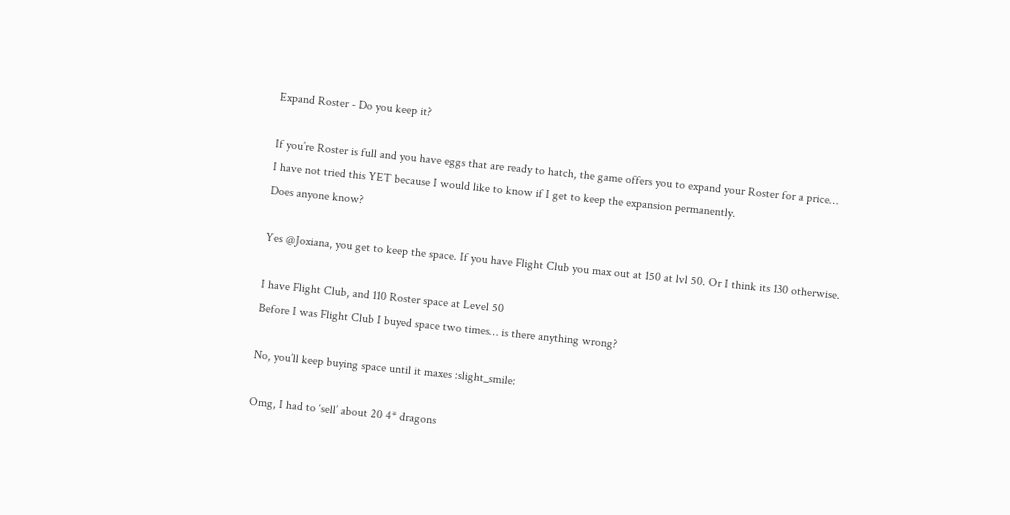Expand Roster - Do you keep it?

If you’re Roster is full and you have eggs that are ready to hatch, the game offers you to expand your Roster for a price…
I have not tried this YET because I would like to know if I get to keep the expansion permanently.
Does anyone know?

Yes @Joxiana, you get to keep the space. If you have Flight Club you max out at 150 at lvl 50. Or I think its 130 otherwise.

I have Flight Club, and 110 Roster space at Level 50
Before I was Flight Club I buyed space two times… is there anything wrong?

No, you’ll keep buying space until it maxes :slight_smile:

Omg, I had to ‘sell’ about 20 4* dragons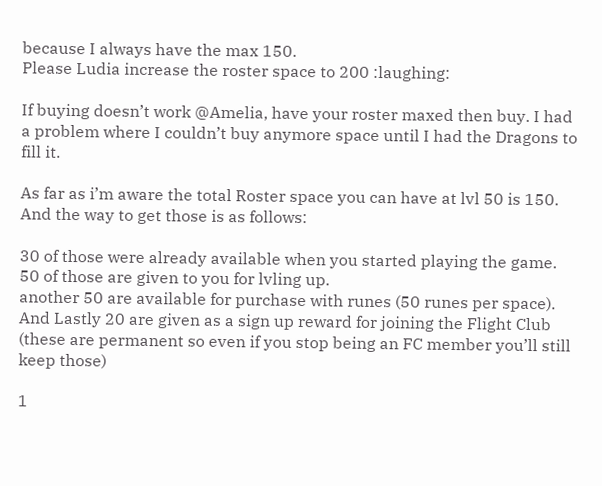because I always have the max 150.
Please Ludia increase the roster space to 200 :laughing:

If buying doesn’t work @Amelia, have your roster maxed then buy. I had a problem where I couldn’t buy anymore space until I had the Dragons to fill it.

As far as i’m aware the total Roster space you can have at lvl 50 is 150. And the way to get those is as follows:

30 of those were already available when you started playing the game.
50 of those are given to you for lvling up.
another 50 are available for purchase with runes (50 runes per space).
And Lastly 20 are given as a sign up reward for joining the Flight Club (these are permanent so even if you stop being an FC member you’ll still keep those)

1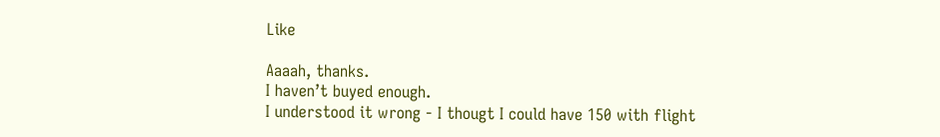Like

Aaaah, thanks.
I haven’t buyed enough.
I understood it wrong - I thougt I could have 150 with flight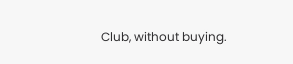Club, without buying.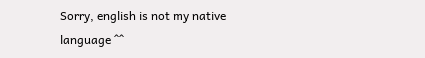Sorry, english is not my native language ^^